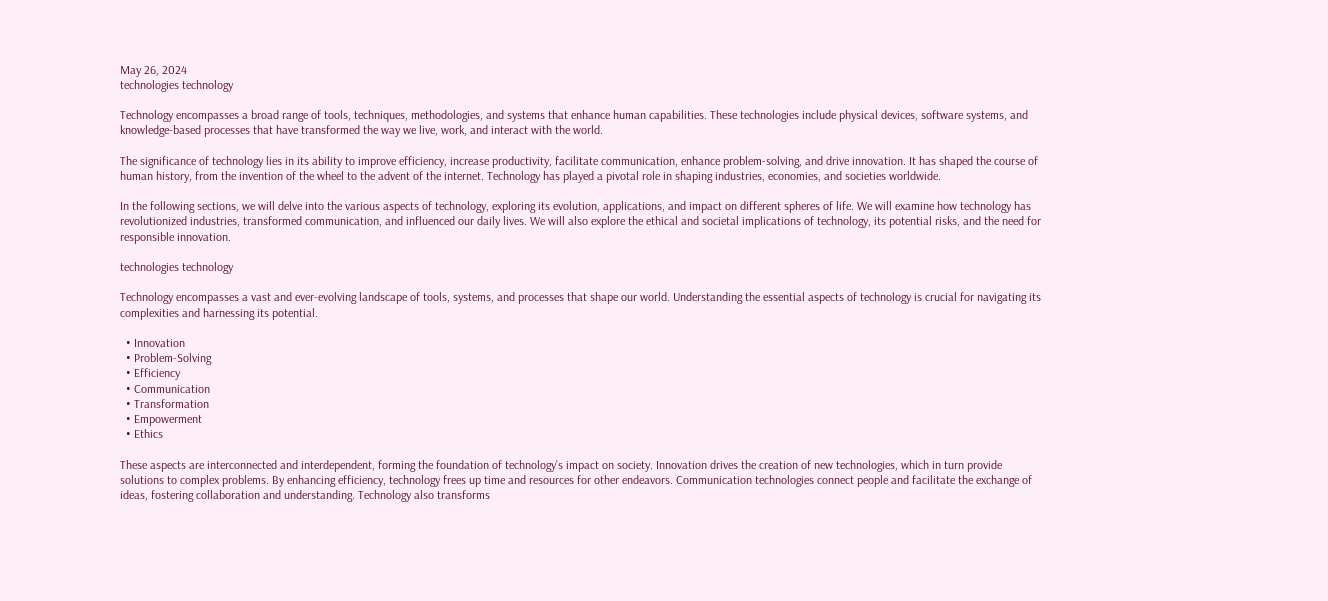May 26, 2024
technologies technology

Technology encompasses a broad range of tools, techniques, methodologies, and systems that enhance human capabilities. These technologies include physical devices, software systems, and knowledge-based processes that have transformed the way we live, work, and interact with the world.

The significance of technology lies in its ability to improve efficiency, increase productivity, facilitate communication, enhance problem-solving, and drive innovation. It has shaped the course of human history, from the invention of the wheel to the advent of the internet. Technology has played a pivotal role in shaping industries, economies, and societies worldwide.

In the following sections, we will delve into the various aspects of technology, exploring its evolution, applications, and impact on different spheres of life. We will examine how technology has revolutionized industries, transformed communication, and influenced our daily lives. We will also explore the ethical and societal implications of technology, its potential risks, and the need for responsible innovation.

technologies technology

Technology encompasses a vast and ever-evolving landscape of tools, systems, and processes that shape our world. Understanding the essential aspects of technology is crucial for navigating its complexities and harnessing its potential.

  • Innovation
  • Problem-Solving
  • Efficiency
  • Communication
  • Transformation
  • Empowerment
  • Ethics

These aspects are interconnected and interdependent, forming the foundation of technology’s impact on society. Innovation drives the creation of new technologies, which in turn provide solutions to complex problems. By enhancing efficiency, technology frees up time and resources for other endeavors. Communication technologies connect people and facilitate the exchange of ideas, fostering collaboration and understanding. Technology also transforms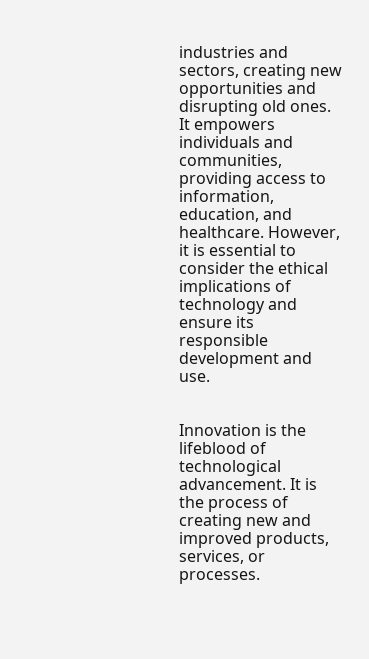industries and sectors, creating new opportunities and disrupting old ones. It empowers individuals and communities, providing access to information, education, and healthcare. However, it is essential to consider the ethical implications of technology and ensure its responsible development and use.


Innovation is the lifeblood of technological advancement. It is the process of creating new and improved products, services, or processes.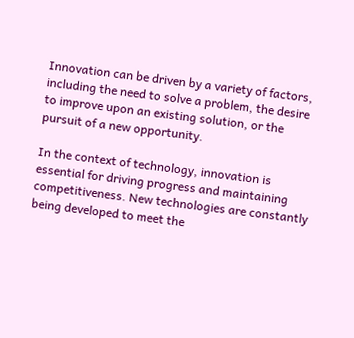Innovation can be driven by a variety of factors, including the need to solve a problem, the desire to improve upon an existing solution, or the pursuit of a new opportunity.

In the context of technology, innovation is essential for driving progress and maintaining competitiveness. New technologies are constantly being developed to meet the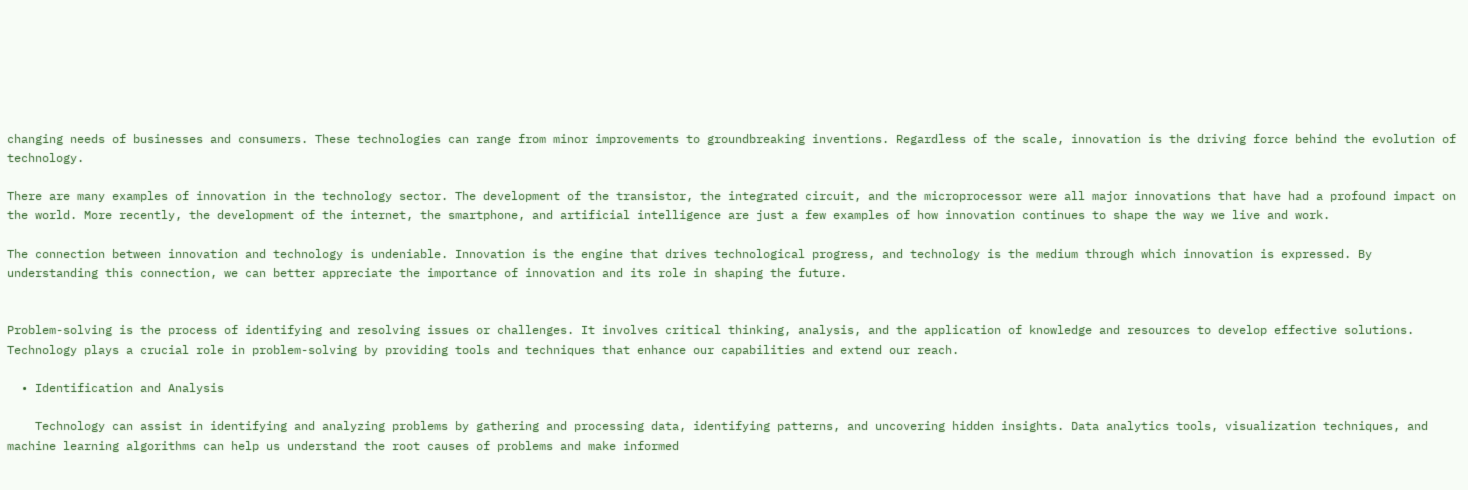changing needs of businesses and consumers. These technologies can range from minor improvements to groundbreaking inventions. Regardless of the scale, innovation is the driving force behind the evolution of technology.

There are many examples of innovation in the technology sector. The development of the transistor, the integrated circuit, and the microprocessor were all major innovations that have had a profound impact on the world. More recently, the development of the internet, the smartphone, and artificial intelligence are just a few examples of how innovation continues to shape the way we live and work.

The connection between innovation and technology is undeniable. Innovation is the engine that drives technological progress, and technology is the medium through which innovation is expressed. By understanding this connection, we can better appreciate the importance of innovation and its role in shaping the future.


Problem-solving is the process of identifying and resolving issues or challenges. It involves critical thinking, analysis, and the application of knowledge and resources to develop effective solutions. Technology plays a crucial role in problem-solving by providing tools and techniques that enhance our capabilities and extend our reach.

  • Identification and Analysis

    Technology can assist in identifying and analyzing problems by gathering and processing data, identifying patterns, and uncovering hidden insights. Data analytics tools, visualization techniques, and machine learning algorithms can help us understand the root causes of problems and make informed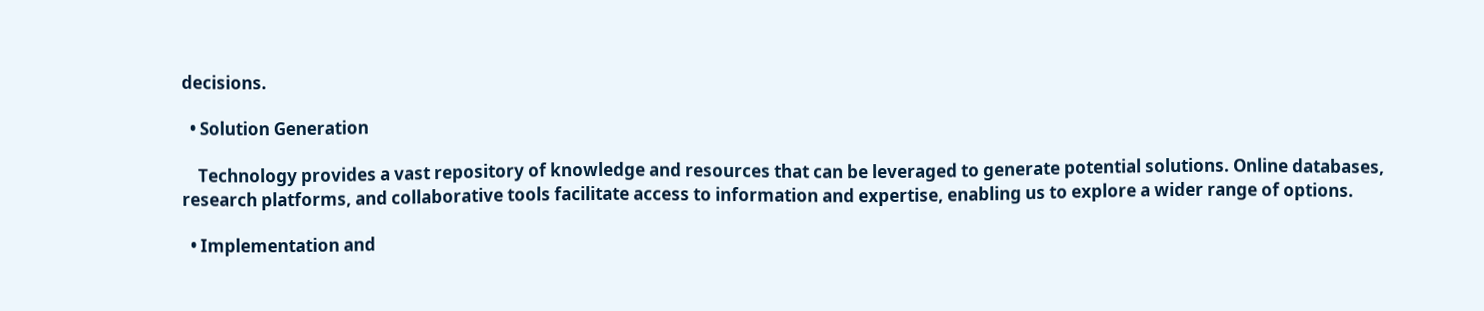decisions.

  • Solution Generation

    Technology provides a vast repository of knowledge and resources that can be leveraged to generate potential solutions. Online databases, research platforms, and collaborative tools facilitate access to information and expertise, enabling us to explore a wider range of options.

  • Implementation and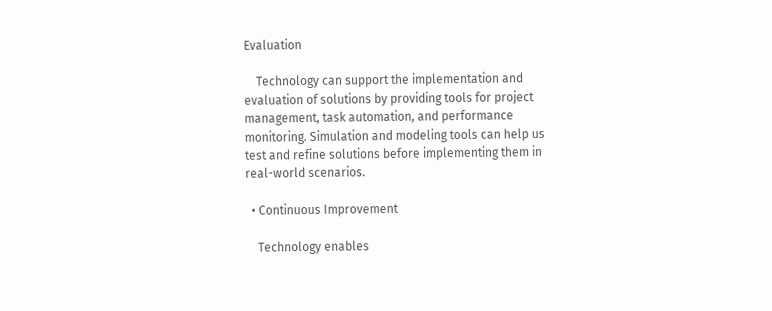Evaluation

    Technology can support the implementation and evaluation of solutions by providing tools for project management, task automation, and performance monitoring. Simulation and modeling tools can help us test and refine solutions before implementing them in real-world scenarios.

  • Continuous Improvement

    Technology enables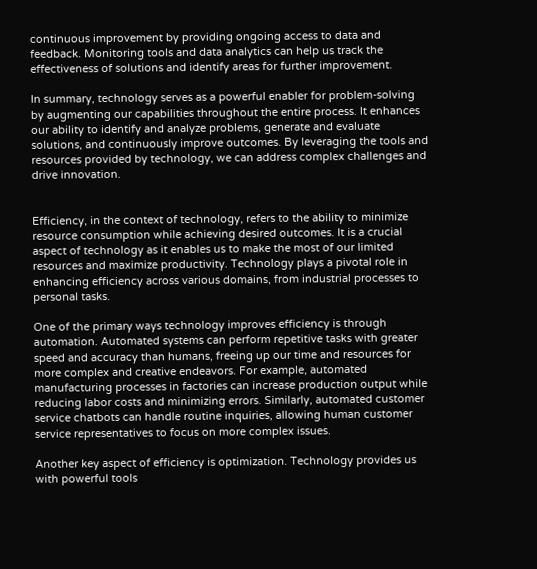continuous improvement by providing ongoing access to data and feedback. Monitoring tools and data analytics can help us track the effectiveness of solutions and identify areas for further improvement.

In summary, technology serves as a powerful enabler for problem-solving by augmenting our capabilities throughout the entire process. It enhances our ability to identify and analyze problems, generate and evaluate solutions, and continuously improve outcomes. By leveraging the tools and resources provided by technology, we can address complex challenges and drive innovation.


Efficiency, in the context of technology, refers to the ability to minimize resource consumption while achieving desired outcomes. It is a crucial aspect of technology as it enables us to make the most of our limited resources and maximize productivity. Technology plays a pivotal role in enhancing efficiency across various domains, from industrial processes to personal tasks.

One of the primary ways technology improves efficiency is through automation. Automated systems can perform repetitive tasks with greater speed and accuracy than humans, freeing up our time and resources for more complex and creative endeavors. For example, automated manufacturing processes in factories can increase production output while reducing labor costs and minimizing errors. Similarly, automated customer service chatbots can handle routine inquiries, allowing human customer service representatives to focus on more complex issues.

Another key aspect of efficiency is optimization. Technology provides us with powerful tools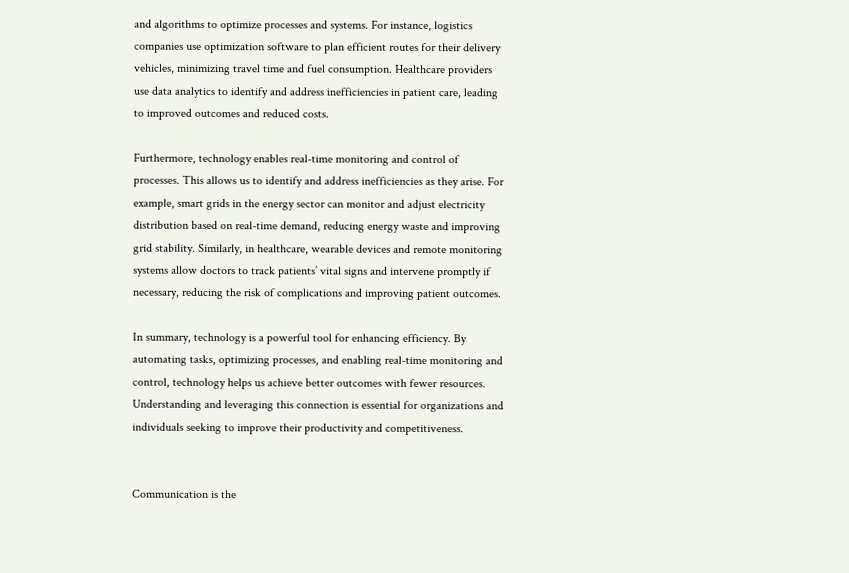and algorithms to optimize processes and systems. For instance, logistics companies use optimization software to plan efficient routes for their delivery vehicles, minimizing travel time and fuel consumption. Healthcare providers use data analytics to identify and address inefficiencies in patient care, leading to improved outcomes and reduced costs.

Furthermore, technology enables real-time monitoring and control of processes. This allows us to identify and address inefficiencies as they arise. For example, smart grids in the energy sector can monitor and adjust electricity distribution based on real-time demand, reducing energy waste and improving grid stability. Similarly, in healthcare, wearable devices and remote monitoring systems allow doctors to track patients’ vital signs and intervene promptly if necessary, reducing the risk of complications and improving patient outcomes.

In summary, technology is a powerful tool for enhancing efficiency. By automating tasks, optimizing processes, and enabling real-time monitoring and control, technology helps us achieve better outcomes with fewer resources. Understanding and leveraging this connection is essential for organizations and individuals seeking to improve their productivity and competitiveness.


Communication is the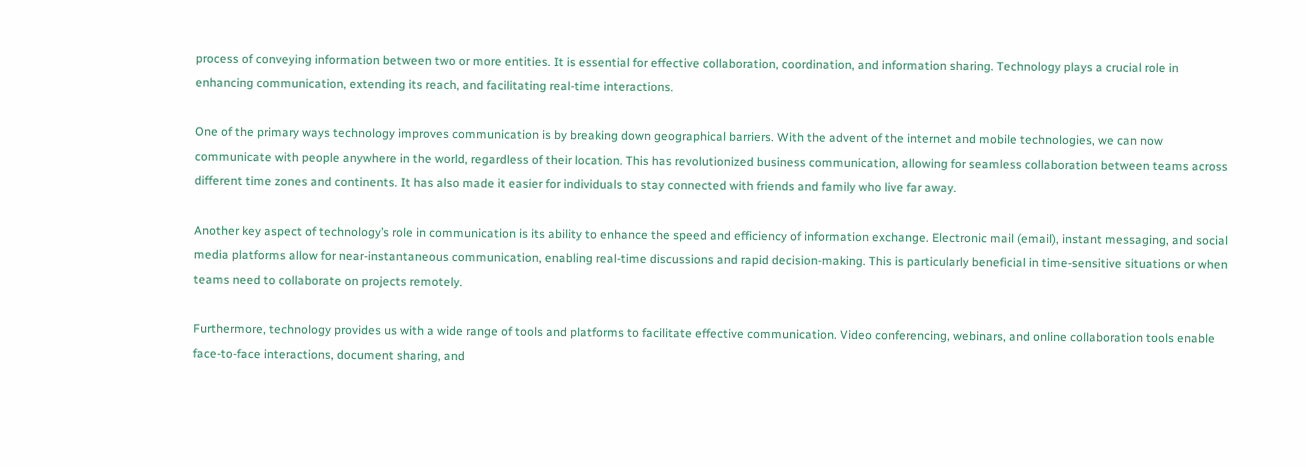process of conveying information between two or more entities. It is essential for effective collaboration, coordination, and information sharing. Technology plays a crucial role in enhancing communication, extending its reach, and facilitating real-time interactions.

One of the primary ways technology improves communication is by breaking down geographical barriers. With the advent of the internet and mobile technologies, we can now communicate with people anywhere in the world, regardless of their location. This has revolutionized business communication, allowing for seamless collaboration between teams across different time zones and continents. It has also made it easier for individuals to stay connected with friends and family who live far away.

Another key aspect of technology’s role in communication is its ability to enhance the speed and efficiency of information exchange. Electronic mail (email), instant messaging, and social media platforms allow for near-instantaneous communication, enabling real-time discussions and rapid decision-making. This is particularly beneficial in time-sensitive situations or when teams need to collaborate on projects remotely.

Furthermore, technology provides us with a wide range of tools and platforms to facilitate effective communication. Video conferencing, webinars, and online collaboration tools enable face-to-face interactions, document sharing, and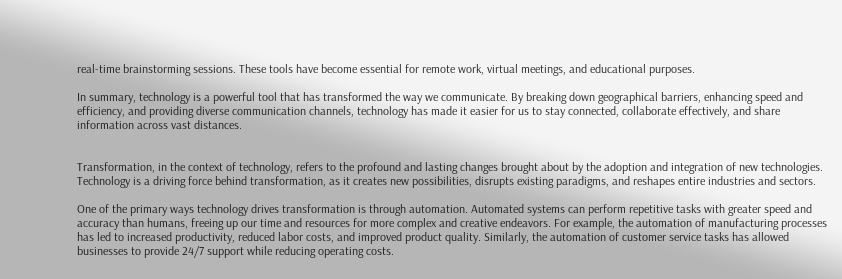real-time brainstorming sessions. These tools have become essential for remote work, virtual meetings, and educational purposes.

In summary, technology is a powerful tool that has transformed the way we communicate. By breaking down geographical barriers, enhancing speed and efficiency, and providing diverse communication channels, technology has made it easier for us to stay connected, collaborate effectively, and share information across vast distances.


Transformation, in the context of technology, refers to the profound and lasting changes brought about by the adoption and integration of new technologies. Technology is a driving force behind transformation, as it creates new possibilities, disrupts existing paradigms, and reshapes entire industries and sectors.

One of the primary ways technology drives transformation is through automation. Automated systems can perform repetitive tasks with greater speed and accuracy than humans, freeing up our time and resources for more complex and creative endeavors. For example, the automation of manufacturing processes has led to increased productivity, reduced labor costs, and improved product quality. Similarly, the automation of customer service tasks has allowed businesses to provide 24/7 support while reducing operating costs.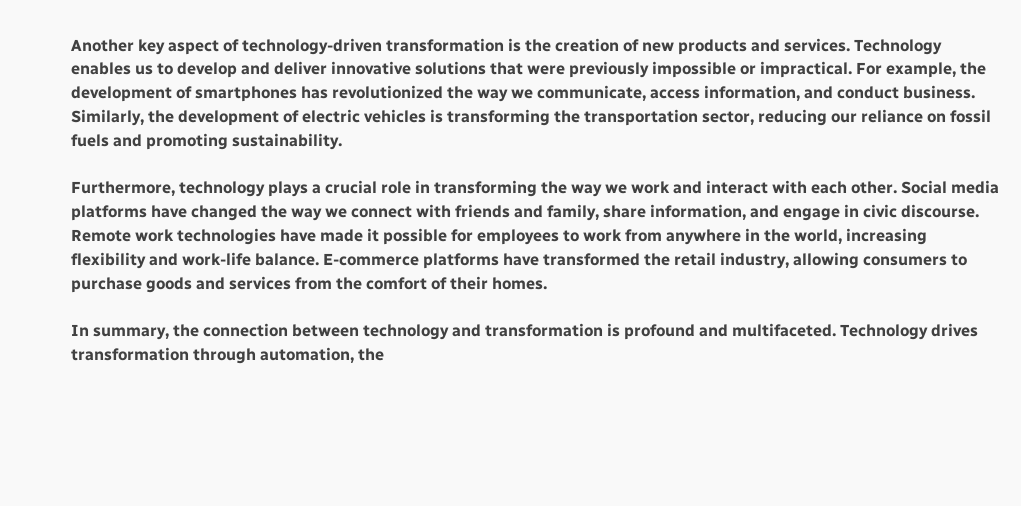Another key aspect of technology-driven transformation is the creation of new products and services. Technology enables us to develop and deliver innovative solutions that were previously impossible or impractical. For example, the development of smartphones has revolutionized the way we communicate, access information, and conduct business. Similarly, the development of electric vehicles is transforming the transportation sector, reducing our reliance on fossil fuels and promoting sustainability.

Furthermore, technology plays a crucial role in transforming the way we work and interact with each other. Social media platforms have changed the way we connect with friends and family, share information, and engage in civic discourse. Remote work technologies have made it possible for employees to work from anywhere in the world, increasing flexibility and work-life balance. E-commerce platforms have transformed the retail industry, allowing consumers to purchase goods and services from the comfort of their homes.

In summary, the connection between technology and transformation is profound and multifaceted. Technology drives transformation through automation, the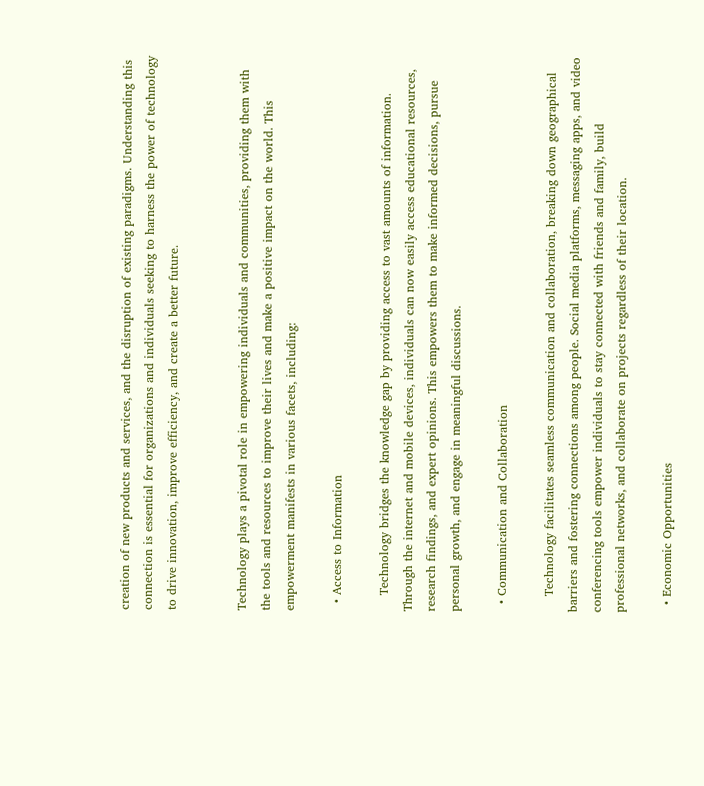creation of new products and services, and the disruption of existing paradigms. Understanding this connection is essential for organizations and individuals seeking to harness the power of technology to drive innovation, improve efficiency, and create a better future.


Technology plays a pivotal role in empowering individuals and communities, providing them with the tools and resources to improve their lives and make a positive impact on the world. This empowerment manifests in various facets, including:

  • Access to Information

    Technology bridges the knowledge gap by providing access to vast amounts of information. Through the internet and mobile devices, individuals can now easily access educational resources, research findings, and expert opinions. This empowers them to make informed decisions, pursue personal growth, and engage in meaningful discussions.

  • Communication and Collaboration

    Technology facilitates seamless communication and collaboration, breaking down geographical barriers and fostering connections among people. Social media platforms, messaging apps, and video conferencing tools empower individuals to stay connected with friends and family, build professional networks, and collaborate on projects regardless of their location.

  • Economic Opportunities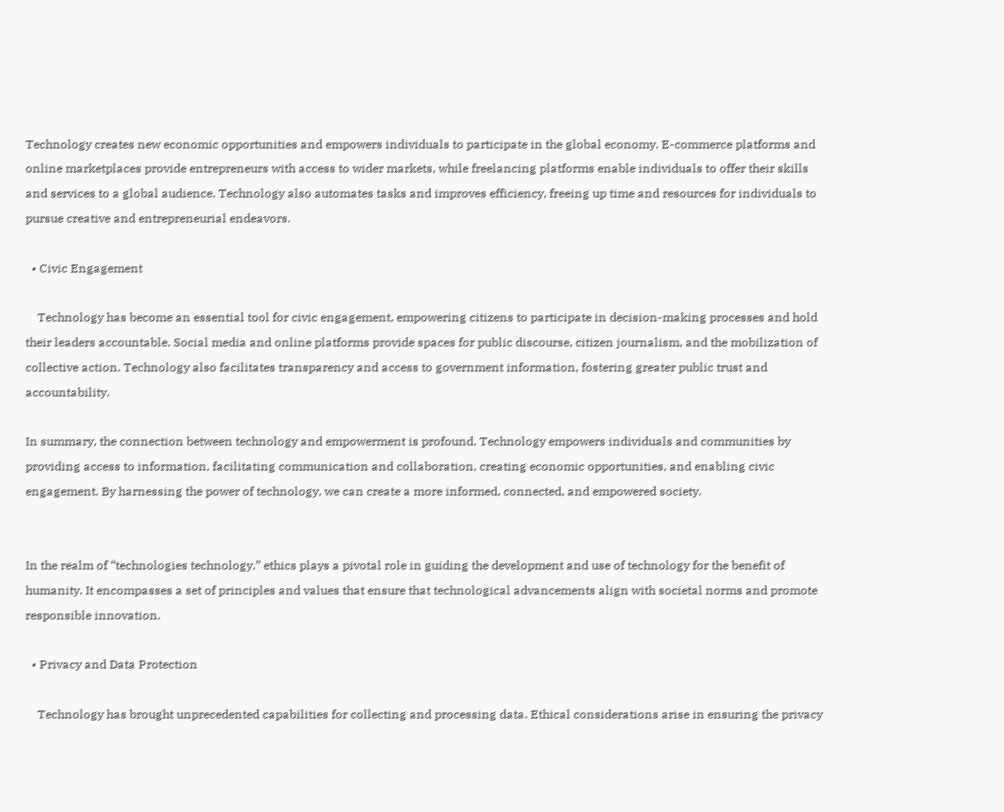Technology creates new economic opportunities and empowers individuals to participate in the global economy. E-commerce platforms and online marketplaces provide entrepreneurs with access to wider markets, while freelancing platforms enable individuals to offer their skills and services to a global audience. Technology also automates tasks and improves efficiency, freeing up time and resources for individuals to pursue creative and entrepreneurial endeavors.

  • Civic Engagement

    Technology has become an essential tool for civic engagement, empowering citizens to participate in decision-making processes and hold their leaders accountable. Social media and online platforms provide spaces for public discourse, citizen journalism, and the mobilization of collective action. Technology also facilitates transparency and access to government information, fostering greater public trust and accountability.

In summary, the connection between technology and empowerment is profound. Technology empowers individuals and communities by providing access to information, facilitating communication and collaboration, creating economic opportunities, and enabling civic engagement. By harnessing the power of technology, we can create a more informed, connected, and empowered society.


In the realm of “technologies technology,” ethics plays a pivotal role in guiding the development and use of technology for the benefit of humanity. It encompasses a set of principles and values that ensure that technological advancements align with societal norms and promote responsible innovation.

  • Privacy and Data Protection

    Technology has brought unprecedented capabilities for collecting and processing data. Ethical considerations arise in ensuring the privacy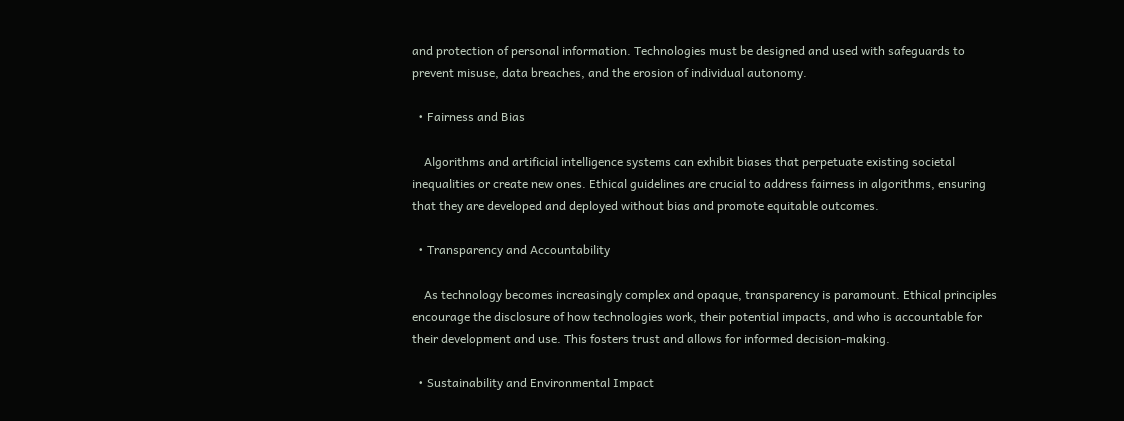and protection of personal information. Technologies must be designed and used with safeguards to prevent misuse, data breaches, and the erosion of individual autonomy.

  • Fairness and Bias

    Algorithms and artificial intelligence systems can exhibit biases that perpetuate existing societal inequalities or create new ones. Ethical guidelines are crucial to address fairness in algorithms, ensuring that they are developed and deployed without bias and promote equitable outcomes.

  • Transparency and Accountability

    As technology becomes increasingly complex and opaque, transparency is paramount. Ethical principles encourage the disclosure of how technologies work, their potential impacts, and who is accountable for their development and use. This fosters trust and allows for informed decision-making.

  • Sustainability and Environmental Impact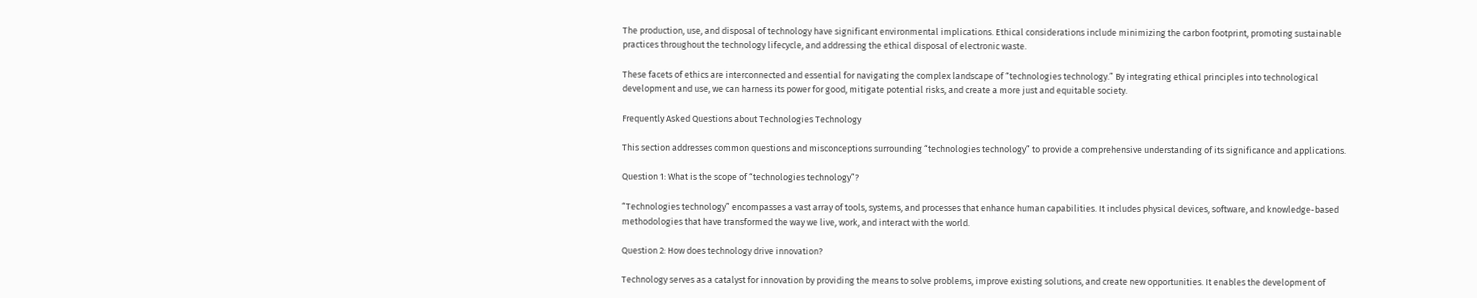The production, use, and disposal of technology have significant environmental implications. Ethical considerations include minimizing the carbon footprint, promoting sustainable practices throughout the technology lifecycle, and addressing the ethical disposal of electronic waste.

These facets of ethics are interconnected and essential for navigating the complex landscape of “technologies technology.” By integrating ethical principles into technological development and use, we can harness its power for good, mitigate potential risks, and create a more just and equitable society.

Frequently Asked Questions about Technologies Technology

This section addresses common questions and misconceptions surrounding “technologies technology” to provide a comprehensive understanding of its significance and applications.

Question 1: What is the scope of “technologies technology”?

“Technologies technology” encompasses a vast array of tools, systems, and processes that enhance human capabilities. It includes physical devices, software, and knowledge-based methodologies that have transformed the way we live, work, and interact with the world.

Question 2: How does technology drive innovation?

Technology serves as a catalyst for innovation by providing the means to solve problems, improve existing solutions, and create new opportunities. It enables the development of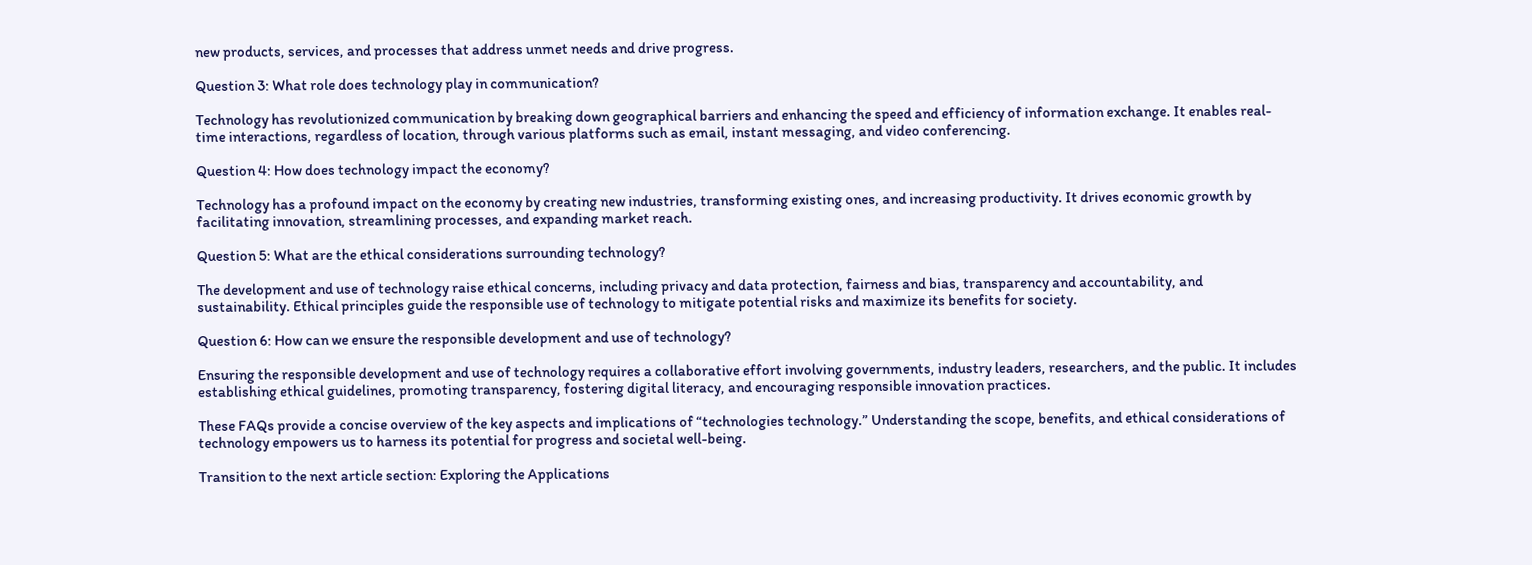new products, services, and processes that address unmet needs and drive progress.

Question 3: What role does technology play in communication?

Technology has revolutionized communication by breaking down geographical barriers and enhancing the speed and efficiency of information exchange. It enables real-time interactions, regardless of location, through various platforms such as email, instant messaging, and video conferencing.

Question 4: How does technology impact the economy?

Technology has a profound impact on the economy by creating new industries, transforming existing ones, and increasing productivity. It drives economic growth by facilitating innovation, streamlining processes, and expanding market reach.

Question 5: What are the ethical considerations surrounding technology?

The development and use of technology raise ethical concerns, including privacy and data protection, fairness and bias, transparency and accountability, and sustainability. Ethical principles guide the responsible use of technology to mitigate potential risks and maximize its benefits for society.

Question 6: How can we ensure the responsible development and use of technology?

Ensuring the responsible development and use of technology requires a collaborative effort involving governments, industry leaders, researchers, and the public. It includes establishing ethical guidelines, promoting transparency, fostering digital literacy, and encouraging responsible innovation practices.

These FAQs provide a concise overview of the key aspects and implications of “technologies technology.” Understanding the scope, benefits, and ethical considerations of technology empowers us to harness its potential for progress and societal well-being.

Transition to the next article section: Exploring the Applications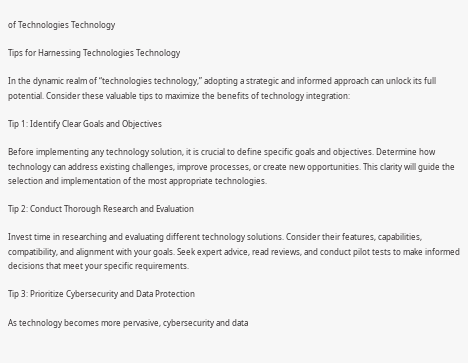of Technologies Technology

Tips for Harnessing Technologies Technology

In the dynamic realm of “technologies technology,” adopting a strategic and informed approach can unlock its full potential. Consider these valuable tips to maximize the benefits of technology integration:

Tip 1: Identify Clear Goals and Objectives

Before implementing any technology solution, it is crucial to define specific goals and objectives. Determine how technology can address existing challenges, improve processes, or create new opportunities. This clarity will guide the selection and implementation of the most appropriate technologies.

Tip 2: Conduct Thorough Research and Evaluation

Invest time in researching and evaluating different technology solutions. Consider their features, capabilities, compatibility, and alignment with your goals. Seek expert advice, read reviews, and conduct pilot tests to make informed decisions that meet your specific requirements.

Tip 3: Prioritize Cybersecurity and Data Protection

As technology becomes more pervasive, cybersecurity and data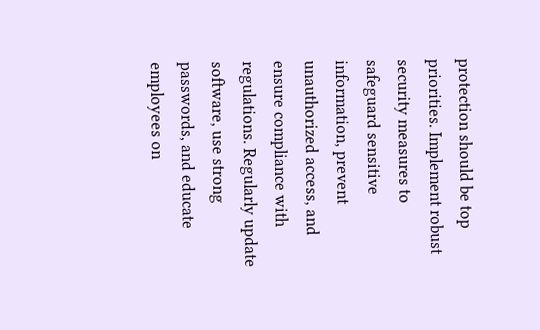protection should be top priorities. Implement robust security measures to safeguard sensitive information, prevent unauthorized access, and ensure compliance with regulations. Regularly update software, use strong passwords, and educate employees on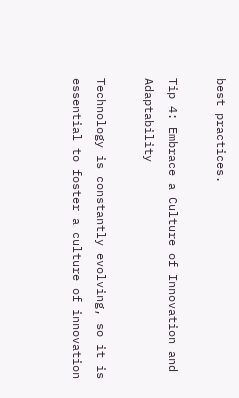best practices.

Tip 4: Embrace a Culture of Innovation and Adaptability

Technology is constantly evolving, so it is essential to foster a culture of innovation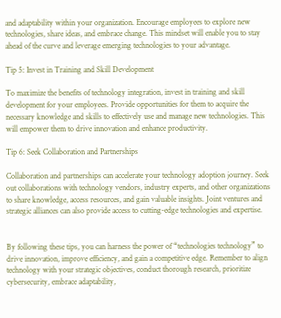and adaptability within your organization. Encourage employees to explore new technologies, share ideas, and embrace change. This mindset will enable you to stay ahead of the curve and leverage emerging technologies to your advantage.

Tip 5: Invest in Training and Skill Development

To maximize the benefits of technology integration, invest in training and skill development for your employees. Provide opportunities for them to acquire the necessary knowledge and skills to effectively use and manage new technologies. This will empower them to drive innovation and enhance productivity.

Tip 6: Seek Collaboration and Partnerships

Collaboration and partnerships can accelerate your technology adoption journey. Seek out collaborations with technology vendors, industry experts, and other organizations to share knowledge, access resources, and gain valuable insights. Joint ventures and strategic alliances can also provide access to cutting-edge technologies and expertise.


By following these tips, you can harness the power of “technologies technology” to drive innovation, improve efficiency, and gain a competitive edge. Remember to align technology with your strategic objectives, conduct thorough research, prioritize cybersecurity, embrace adaptability,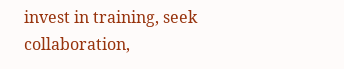invest in training, seek collaboration,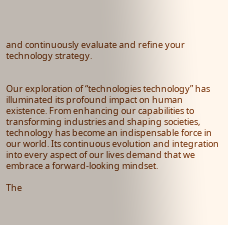and continuously evaluate and refine your technology strategy.


Our exploration of “technologies technology” has illuminated its profound impact on human existence. From enhancing our capabilities to transforming industries and shaping societies, technology has become an indispensable force in our world. Its continuous evolution and integration into every aspect of our lives demand that we embrace a forward-looking mindset.

The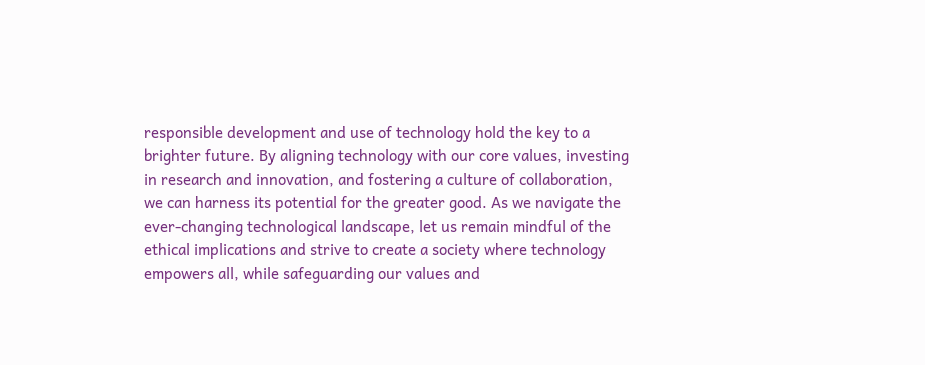responsible development and use of technology hold the key to a brighter future. By aligning technology with our core values, investing in research and innovation, and fostering a culture of collaboration, we can harness its potential for the greater good. As we navigate the ever-changing technological landscape, let us remain mindful of the ethical implications and strive to create a society where technology empowers all, while safeguarding our values and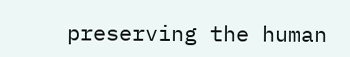preserving the human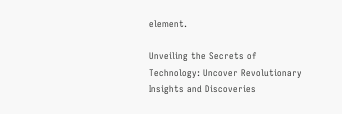element.

Unveiling the Secrets of Technology: Uncover Revolutionary Insights and Discoveries